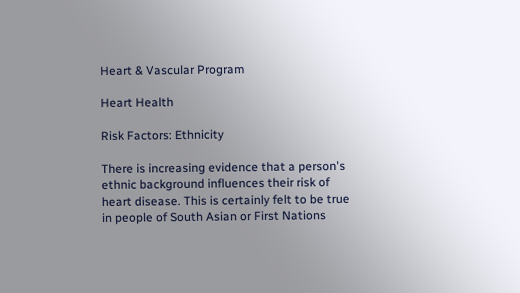Heart & Vascular Program

Heart Health

Risk Factors: Ethnicity

There is increasing evidence that a person's ethnic background influences their risk of heart disease. This is certainly felt to be true in people of South Asian or First Nations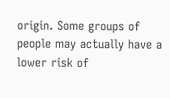origin. Some groups of people may actually have a lower risk of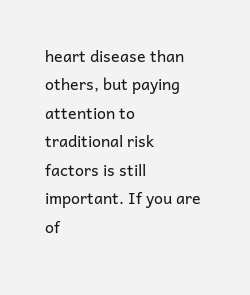heart disease than others, but paying attention to traditional risk factors is still important. If you are of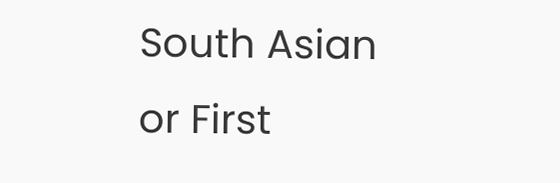South Asian or First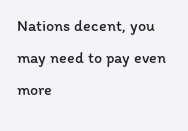Nations decent, you may need to pay even more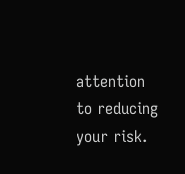attention to reducing your risk.